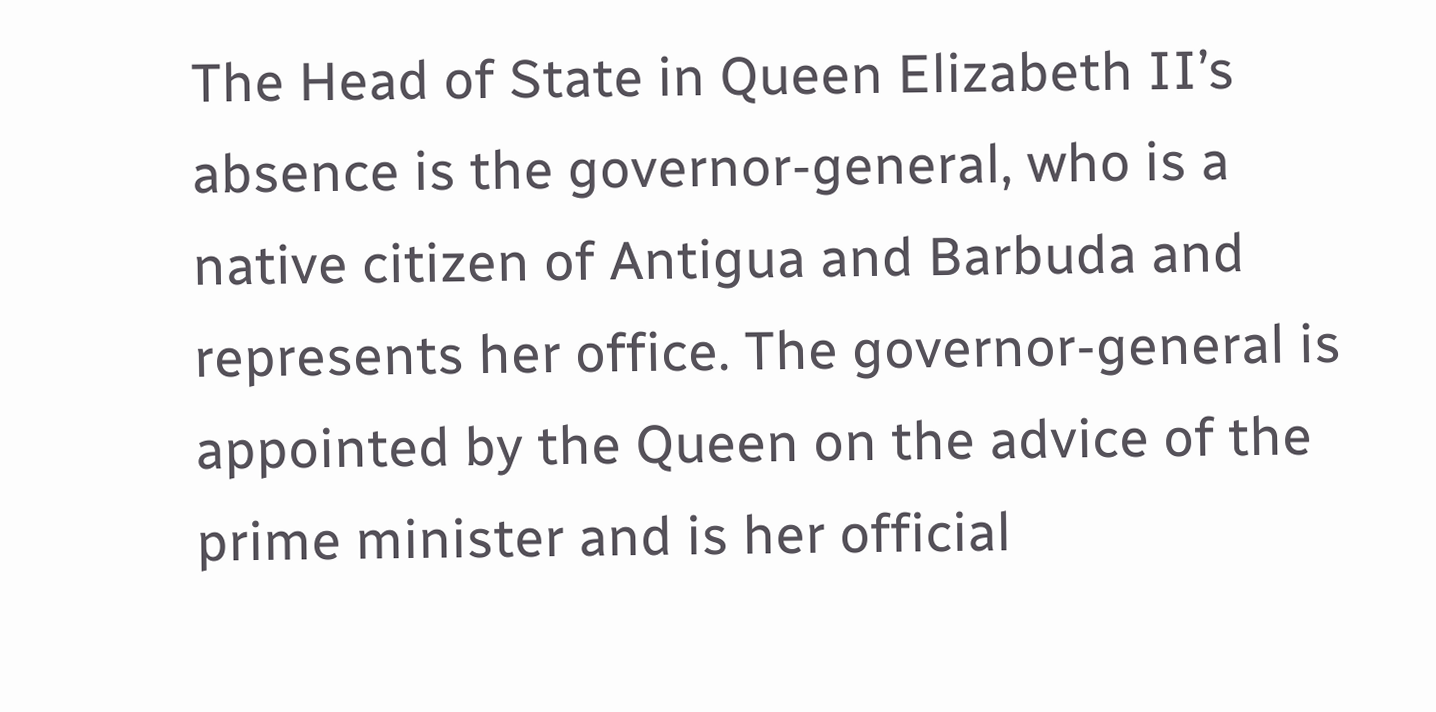The Head of State in Queen Elizabeth II’s absence is the governor-general, who is a native citizen of Antigua and Barbuda and represents her office. The governor-general is appointed by the Queen on the advice of the prime minister and is her official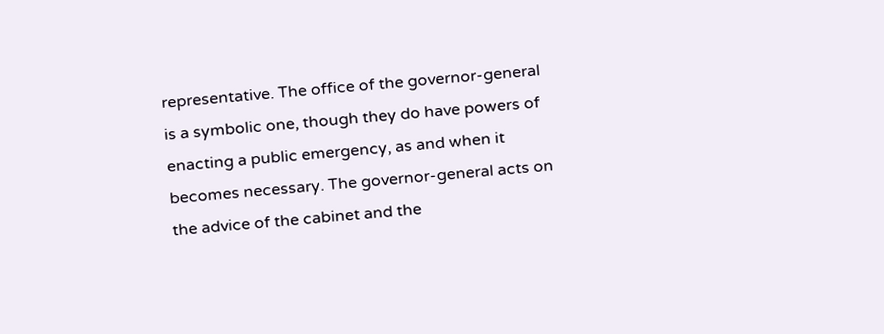representative. The office of the governor-general is a symbolic one, though they do have powers of enacting a public emergency, as and when it becomes necessary. The governor-general acts on the advice of the cabinet and the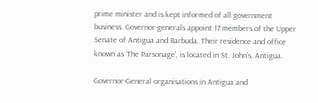prime minister and is kept informed of all government business. Governor-generals appoint 17 members of the Upper Senate of Antigua and Barbuda. Their residence and office known as ‘The Parsonage’, is located in St. John’s, Antigua.

Governor-General organisations in Antigua and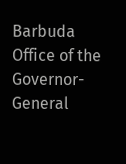Barbuda
Office of the Governor-General